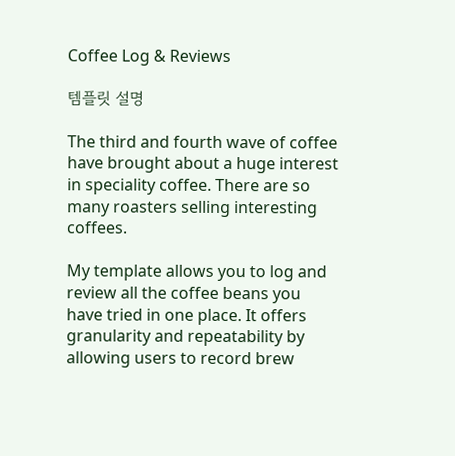Coffee Log & Reviews

템플릿 설명

The third and fourth wave of coffee have brought about a huge interest in speciality coffee. There are so many roasters selling interesting coffees.

My template allows you to log and review all the coffee beans you have tried in one place. It offers granularity and repeatability by allowing users to record brew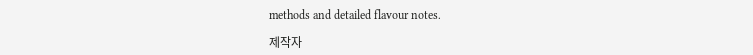methods and detailed flavour notes.

제작자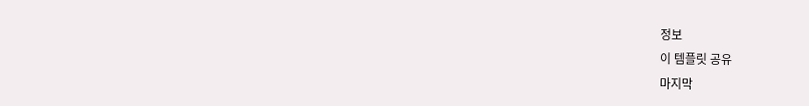정보
이 템플릿 공유
마지막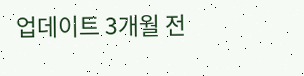업데이트 3개월 전